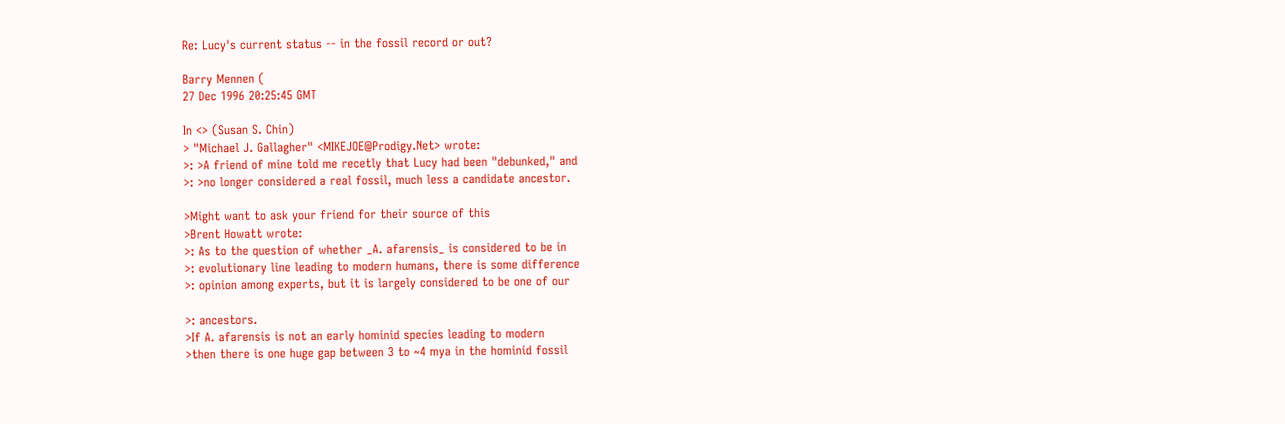Re: Lucy's current status -- in the fossil record or out?

Barry Mennen (
27 Dec 1996 20:25:45 GMT

In <> (Susan S. Chin)
> "Michael J. Gallagher" <MIKEJOE@Prodigy.Net> wrote:
>: >A friend of mine told me recetly that Lucy had been "debunked," and
>: >no longer considered a real fossil, much less a candidate ancestor.

>Might want to ask your friend for their source of this
>Brent Howatt wrote:
>: As to the question of whether _A. afarensis_ is considered to be in
>: evolutionary line leading to modern humans, there is some difference
>: opinion among experts, but it is largely considered to be one of our

>: ancestors.
>If A. afarensis is not an early hominid species leading to modern
>then there is one huge gap between 3 to ~4 mya in the hominid fossil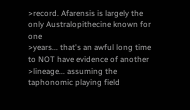>record. Afarensis is largely the only Australopithecine known for one
>years... that's an awful long time to NOT have evidence of another
>lineage... assuming the taphonomic playing field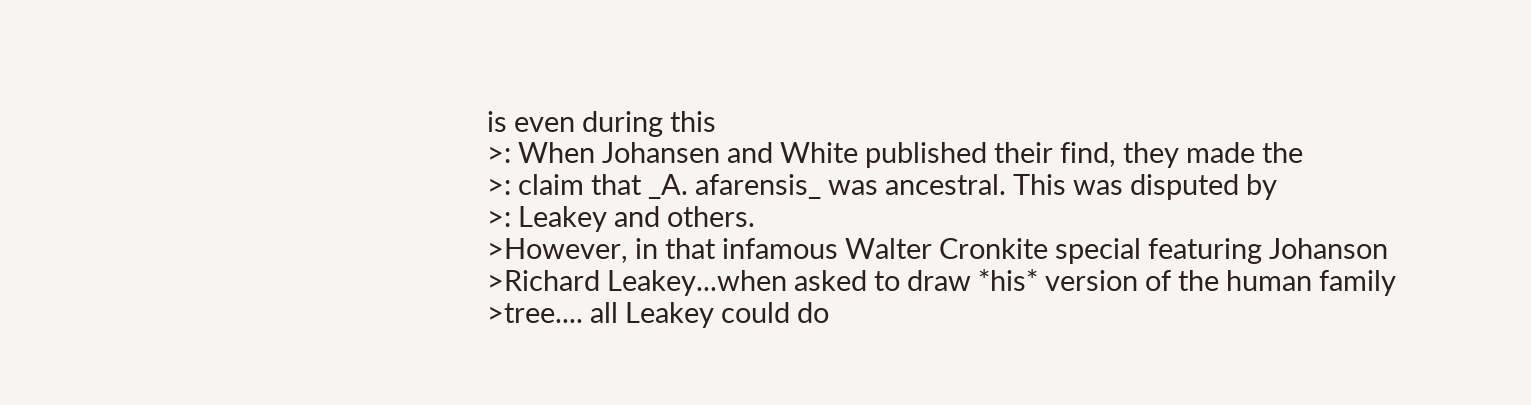is even during this
>: When Johansen and White published their find, they made the
>: claim that _A. afarensis_ was ancestral. This was disputed by
>: Leakey and others.
>However, in that infamous Walter Cronkite special featuring Johanson
>Richard Leakey...when asked to draw *his* version of the human family
>tree.... all Leakey could do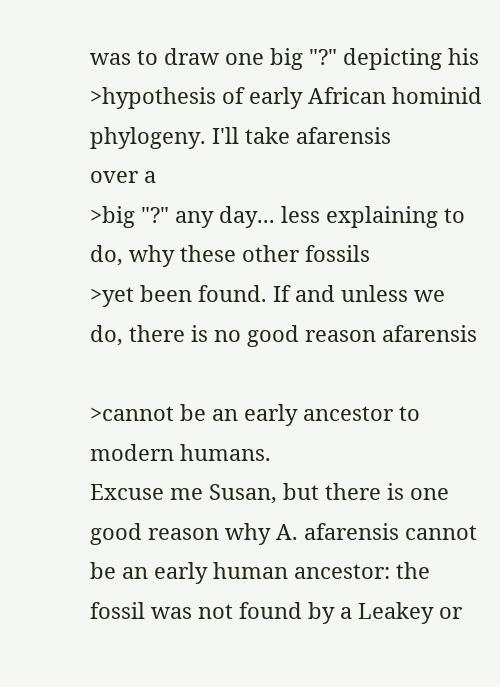was to draw one big "?" depicting his
>hypothesis of early African hominid phylogeny. I'll take afarensis
over a
>big "?" any day... less explaining to do, why these other fossils
>yet been found. If and unless we do, there is no good reason afarensis

>cannot be an early ancestor to modern humans.
Excuse me Susan, but there is one good reason why A. afarensis cannot
be an early human ancestor: the fossil was not found by a Leakey or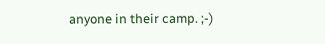anyone in their camp. ;-)